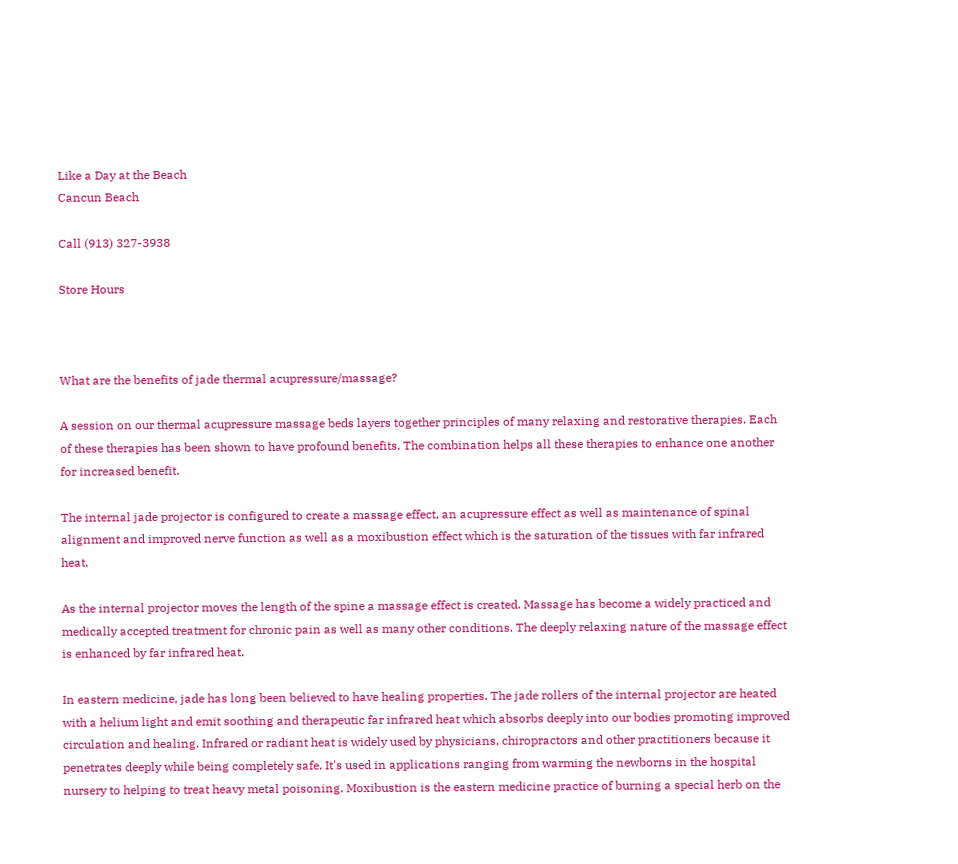Like a Day at the Beach
Cancun Beach

Call (913) 327-3938

Store Hours



What are the benefits of jade thermal acupressure/massage?

A session on our thermal acupressure massage beds layers together principles of many relaxing and restorative therapies. Each of these therapies has been shown to have profound benefits. The combination helps all these therapies to enhance one another for increased benefit.

The internal jade projector is configured to create a massage effect, an acupressure effect as well as maintenance of spinal alignment and improved nerve function as well as a moxibustion effect which is the saturation of the tissues with far infrared heat.

As the internal projector moves the length of the spine a massage effect is created. Massage has become a widely practiced and medically accepted treatment for chronic pain as well as many other conditions. The deeply relaxing nature of the massage effect is enhanced by far infrared heat.

In eastern medicine, jade has long been believed to have healing properties. The jade rollers of the internal projector are heated with a helium light and emit soothing and therapeutic far infrared heat which absorbs deeply into our bodies promoting improved circulation and healing. Infrared or radiant heat is widely used by physicians, chiropractors and other practitioners because it penetrates deeply while being completely safe. It's used in applications ranging from warming the newborns in the hospital nursery to helping to treat heavy metal poisoning. Moxibustion is the eastern medicine practice of burning a special herb on the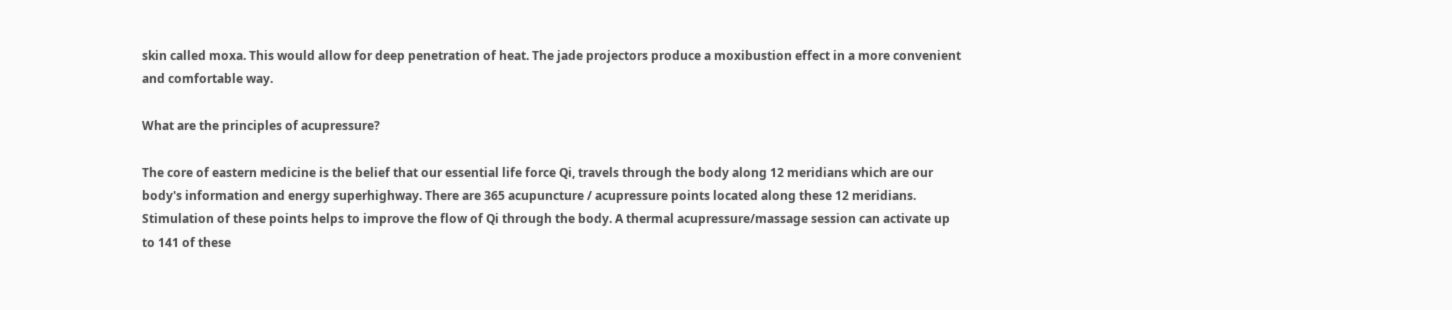skin called moxa. This would allow for deep penetration of heat. The jade projectors produce a moxibustion effect in a more convenient and comfortable way.

What are the principles of acupressure?

The core of eastern medicine is the belief that our essential life force Qi, travels through the body along 12 meridians which are our body's information and energy superhighway. There are 365 acupuncture / acupressure points located along these 12 meridians. Stimulation of these points helps to improve the flow of Qi through the body. A thermal acupressure/massage session can activate up to 141 of these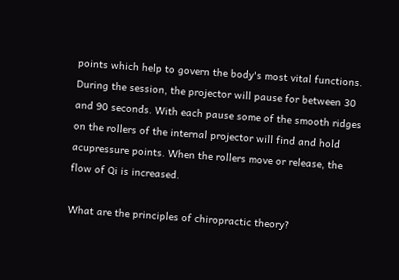points which help to govern the body's most vital functions. During the session, the projector will pause for between 30 and 90 seconds. With each pause some of the smooth ridges on the rollers of the internal projector will find and hold acupressure points. When the rollers move or release, the flow of Qi is increased.

What are the principles of chiropractic theory?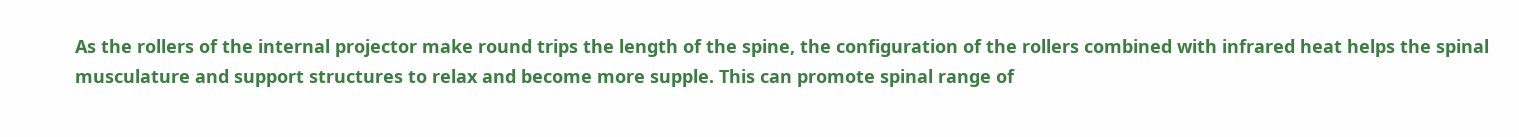As the rollers of the internal projector make round trips the length of the spine, the configuration of the rollers combined with infrared heat helps the spinal musculature and support structures to relax and become more supple. This can promote spinal range of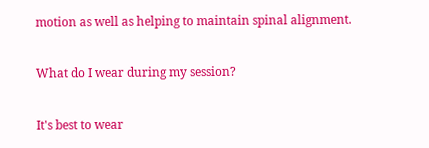motion as well as helping to maintain spinal alignment.

What do I wear during my session?

It's best to wear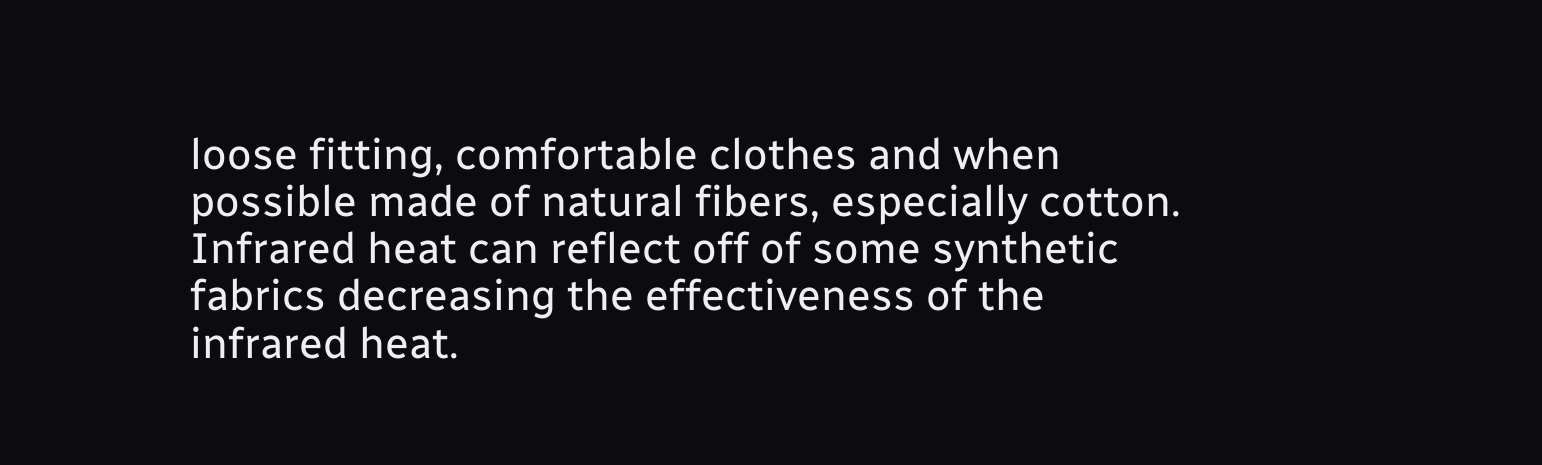loose fitting, comfortable clothes and when possible made of natural fibers, especially cotton. Infrared heat can reflect off of some synthetic fabrics decreasing the effectiveness of the infrared heat.